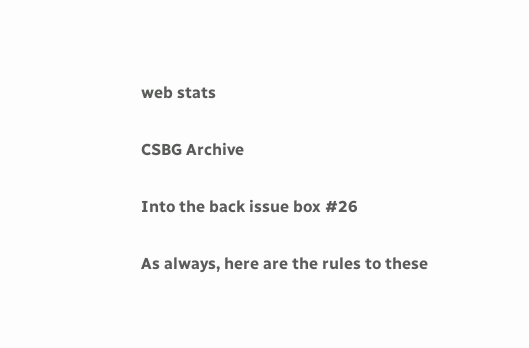web stats

CSBG Archive

Into the back issue box #26

As always, here are the rules to these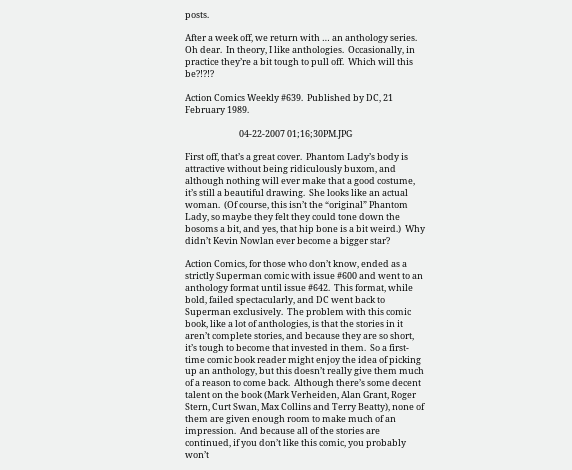posts.

After a week off, we return with … an anthology series.  Oh dear.  In theory, I like anthologies.  Occasionally, in practice they’re a bit tough to pull off.  Which will this be?!?!?

Action Comics Weekly #639.  Published by DC, 21 February 1989.

                           04-22-2007 01;16;30PM.JPG

First off, that’s a great cover.  Phantom Lady’s body is attractive without being ridiculously buxom, and although nothing will ever make that a good costume, it’s still a beautiful drawing.  She looks like an actual woman.  (Of course, this isn’t the “original” Phantom Lady, so maybe they felt they could tone down the bosoms a bit, and yes, that hip bone is a bit weird.)  Why didn’t Kevin Nowlan ever become a bigger star?

Action Comics, for those who don’t know, ended as a strictly Superman comic with issue #600 and went to an anthology format until issue #642.  This format, while bold, failed spectacularly, and DC went back to Superman exclusively.  The problem with this comic book, like a lot of anthologies, is that the stories in it aren’t complete stories, and because they are so short, it’s tough to become that invested in them.  So a first-time comic book reader might enjoy the idea of picking up an anthology, but this doesn’t really give them much of a reason to come back.  Although there’s some decent talent on the book (Mark Verheiden, Alan Grant, Roger Stern, Curt Swan, Max Collins and Terry Beatty), none of them are given enough room to make much of an impression.  And because all of the stories are continued, if you don’t like this comic, you probably won’t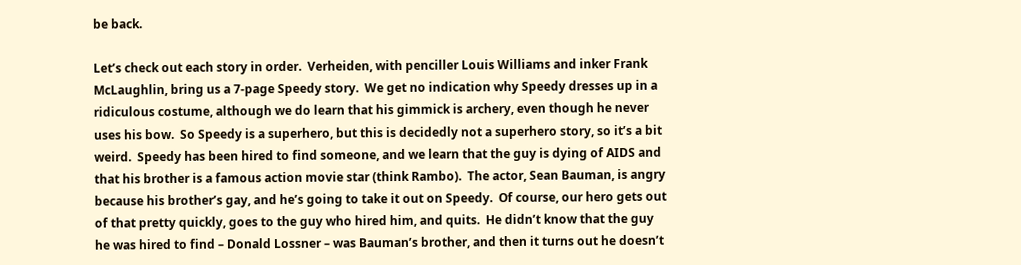be back.

Let’s check out each story in order.  Verheiden, with penciller Louis Williams and inker Frank McLaughlin, bring us a 7-page Speedy story.  We get no indication why Speedy dresses up in a ridiculous costume, although we do learn that his gimmick is archery, even though he never uses his bow.  So Speedy is a superhero, but this is decidedly not a superhero story, so it’s a bit weird.  Speedy has been hired to find someone, and we learn that the guy is dying of AIDS and that his brother is a famous action movie star (think Rambo).  The actor, Sean Bauman, is angry because his brother’s gay, and he’s going to take it out on Speedy.  Of course, our hero gets out of that pretty quickly, goes to the guy who hired him, and quits.  He didn’t know that the guy he was hired to find – Donald Lossner – was Bauman’s brother, and then it turns out he doesn’t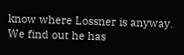know where Lossner is anyway.  We find out he has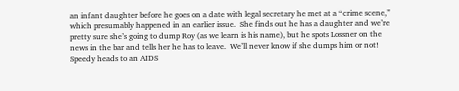an infant daughter before he goes on a date with legal secretary he met at a “crime scene,” which presumably happened in an earlier issue.  She finds out he has a daughter and we’re pretty sure she’s going to dump Roy (as we learn is his name), but he spots Lossner on the news in the bar and tells her he has to leave.  We’ll never know if she dumps him or not!  Speedy heads to an AIDS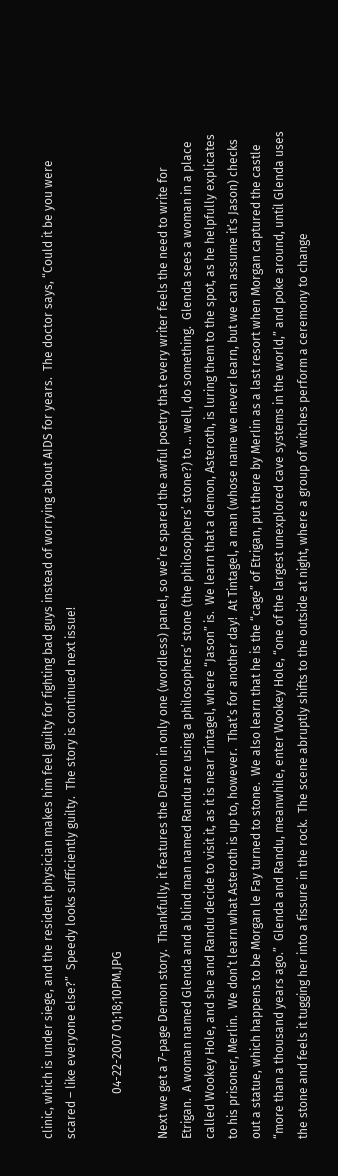clinic, which is under siege, and the resident physician makes him feel guilty for fighting bad guys instead of worrying about AIDS for years.  The doctor says, “Could it be you were scared – like everyone else?”  Speedy looks sufficiently guilty.  The story is continued next issue!

               04-22-2007 01;18;10PM.JPG

Next we get a 7-page Demon story.  Thankfully, it features the Demon in only one (wordless) panel, so we’re spared the awful poetry that every writer feels the need to write for Etrigan.  A woman named Glenda and a blind man named Randu are using a philosophers’ stone (the philosophers’ stone?) to … well, do something.  Glenda sees a woman in a place called Wookey Hole, and she and Randu decide to visit it, as it is near Tintagel, where “Jason” is.  We learn that a demon, Asteroth, is luring them to the spot, as he helpfully explicates to his prisoner, Merlin.  We don’t learn what Asteroth is up to, however.  That’s for another day!  At Tintagel, a man (whose name we never learn, but we can assume it’s Jason) checks out a statue, which happens to be Morgan le Fay turned to stone.  We also learn that he is the “cage” of Etrigan, put there by Merlin as a last resort when Morgan captured the castle “more than a thousand years ago.”  Glenda and Randu, meanwhile, enter Wookey Hole, “one of the largest unexplored cave systems in the world,” and poke around, until Glenda uses the stone and feels it tugging her into a fissure in the rock.  The scene abruptly shifts to the outside at night, where a group of witches perform a ceremony to change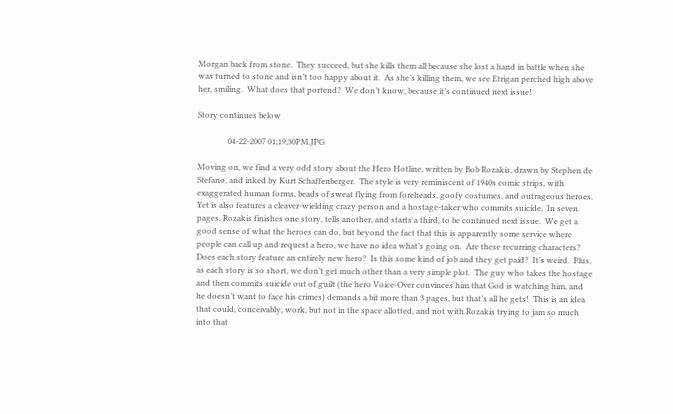Morgan back from stone.  They succeed, but she kills them all because she lost a hand in battle when she was turned to stone and isn’t too happy about it.  As she’s killing them, we see Etrigan perched high above her, smiling.  What does that portend?  We don’t know, because it’s continued next issue!

Story continues below

               04-22-2007 01;19;30PM.JPG

Moving on, we find a very odd story about the Hero Hotline, written by Bob Rozakis, drawn by Stephen de Stefano, and inked by Kurt Schaffenberger.  The style is very reminiscent of 1940s comic strips, with exaggerated human forms, beads of sweat flying from foreheads, goofy costumes, and outrageous heroes.  Yet is also features a cleaver-wielding crazy person and a hostage-taker who commits suicide.  In seven pages, Rozakis finishes one story, tells another, and starts a third, to be continued next issue.  We get a good sense of what the heroes can do, but beyond the fact that this is apparently some service where people can call up and request a hero, we have no idea what’s going on.  Are these recurring characters?  Does each story feature an entirely new hero?  Is this some kind of job and they get paid?  It’s weird.  Plus, as each story is so short, we don’t get much other than a very simple plot.  The guy who takes the hostage and then commits suicide out of guilt (the hero Voice-Over convinces him that God is watching him, and he doesn’t want to face his crimes) demands a bit more than 3 pages, but that’s all he gets!  This is an idea that could, conceivably, work, but not in the space allotted, and not with Rozakis trying to jam so much into that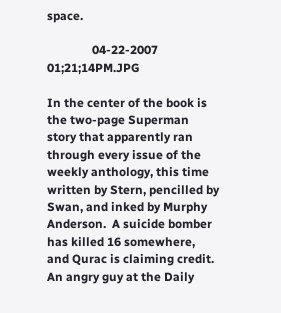space.

               04-22-2007 01;21;14PM.JPG

In the center of the book is the two-page Superman story that apparently ran through every issue of the weekly anthology, this time written by Stern, pencilled by Swan, and inked by Murphy Anderson.  A suicide bomber has killed 16 somewhere, and Qurac is claiming credit.  An angry guy at the Daily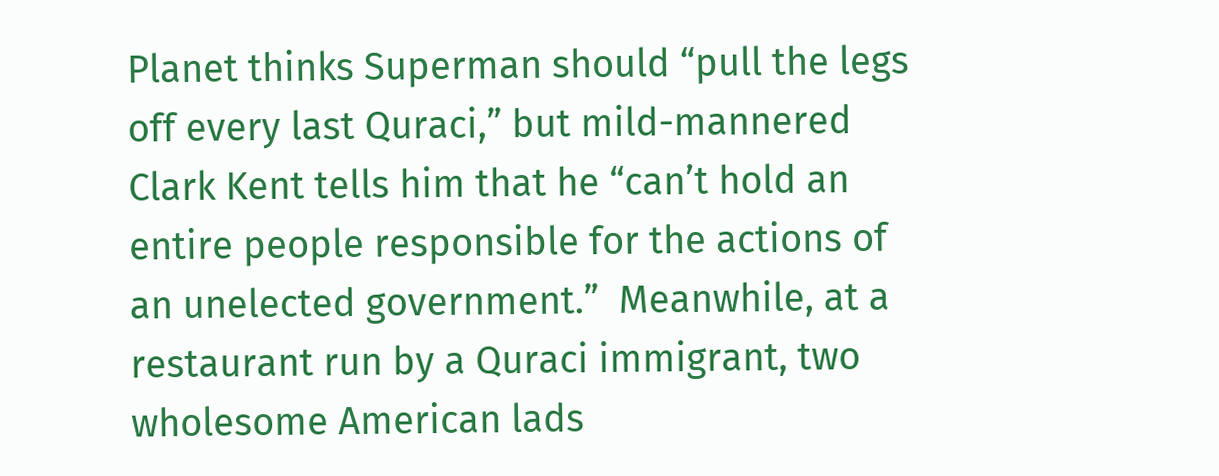Planet thinks Superman should “pull the legs off every last Quraci,” but mild-mannered Clark Kent tells him that he “can’t hold an entire people responsible for the actions of an unelected government.”  Meanwhile, at a restaurant run by a Quraci immigrant, two wholesome American lads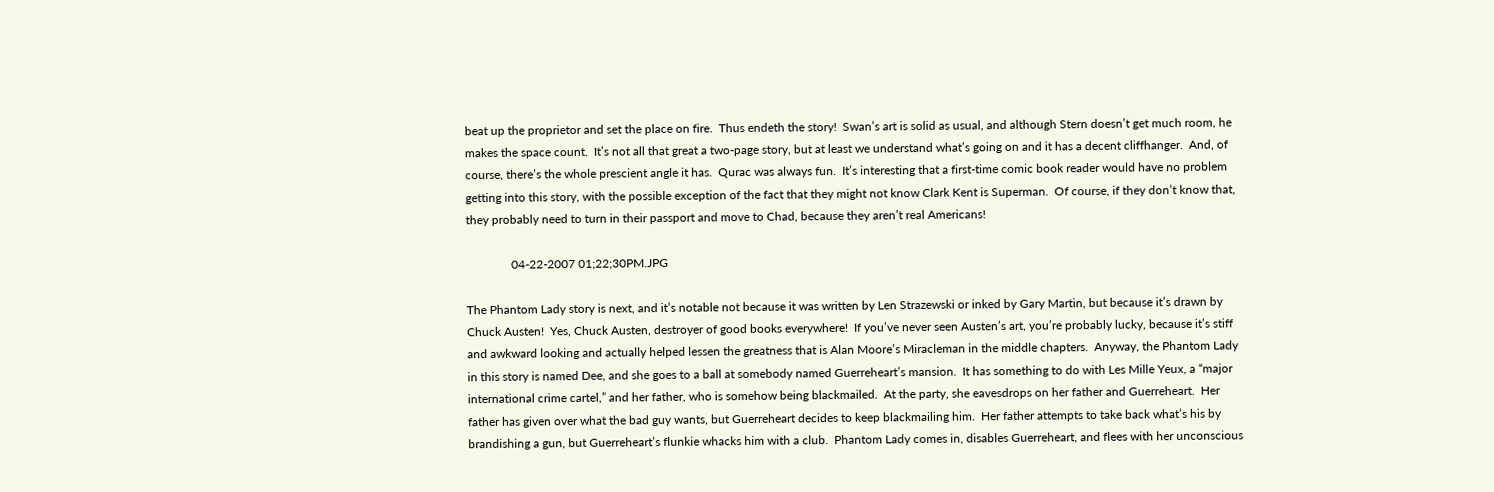beat up the proprietor and set the place on fire.  Thus endeth the story!  Swan’s art is solid as usual, and although Stern doesn’t get much room, he makes the space count.  It’s not all that great a two-page story, but at least we understand what’s going on and it has a decent cliffhanger.  And, of course, there’s the whole prescient angle it has.  Qurac was always fun.  It’s interesting that a first-time comic book reader would have no problem getting into this story, with the possible exception of the fact that they might not know Clark Kent is Superman.  Of course, if they don’t know that, they probably need to turn in their passport and move to Chad, because they aren’t real Americans!

               04-22-2007 01;22;30PM.JPG

The Phantom Lady story is next, and it’s notable not because it was written by Len Strazewski or inked by Gary Martin, but because it’s drawn by Chuck Austen!  Yes, Chuck Austen, destroyer of good books everywhere!  If you’ve never seen Austen’s art, you’re probably lucky, because it’s stiff and awkward looking and actually helped lessen the greatness that is Alan Moore’s Miracleman in the middle chapters.  Anyway, the Phantom Lady in this story is named Dee, and she goes to a ball at somebody named Guerreheart’s mansion.  It has something to do with Les Mille Yeux, a “major international crime cartel,” and her father, who is somehow being blackmailed.  At the party, she eavesdrops on her father and Guerreheart.  Her father has given over what the bad guy wants, but Guerreheart decides to keep blackmailing him.  Her father attempts to take back what’s his by brandishing a gun, but Guerreheart’s flunkie whacks him with a club.  Phantom Lady comes in, disables Guerreheart, and flees with her unconscious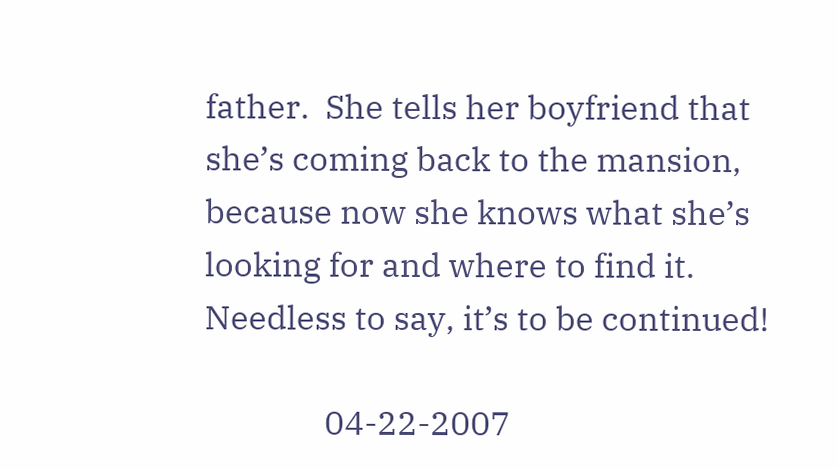father.  She tells her boyfriend that she’s coming back to the mansion, because now she knows what she’s looking for and where to find it.  Needless to say, it’s to be continued!

               04-22-2007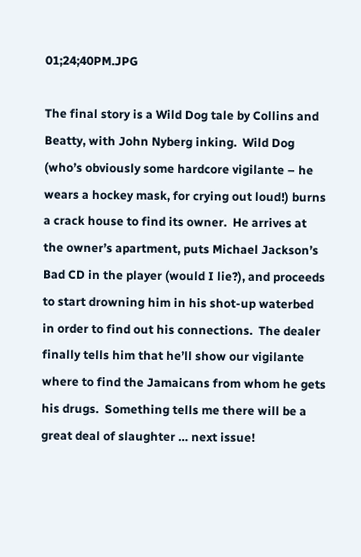01;24;40PM.JPG

The final story is a Wild Dog tale by Collins and Beatty, with John Nyberg inking.  Wild Dog (who’s obviously some hardcore vigilante – he wears a hockey mask, for crying out loud!) burns a crack house to find its owner.  He arrives at the owner’s apartment, puts Michael Jackson’s Bad CD in the player (would I lie?), and proceeds to start drowning him in his shot-up waterbed in order to find out his connections.  The dealer finally tells him that he’ll show our vigilante where to find the Jamaicans from whom he gets his drugs.  Something tells me there will be a great deal of slaughter … next issue!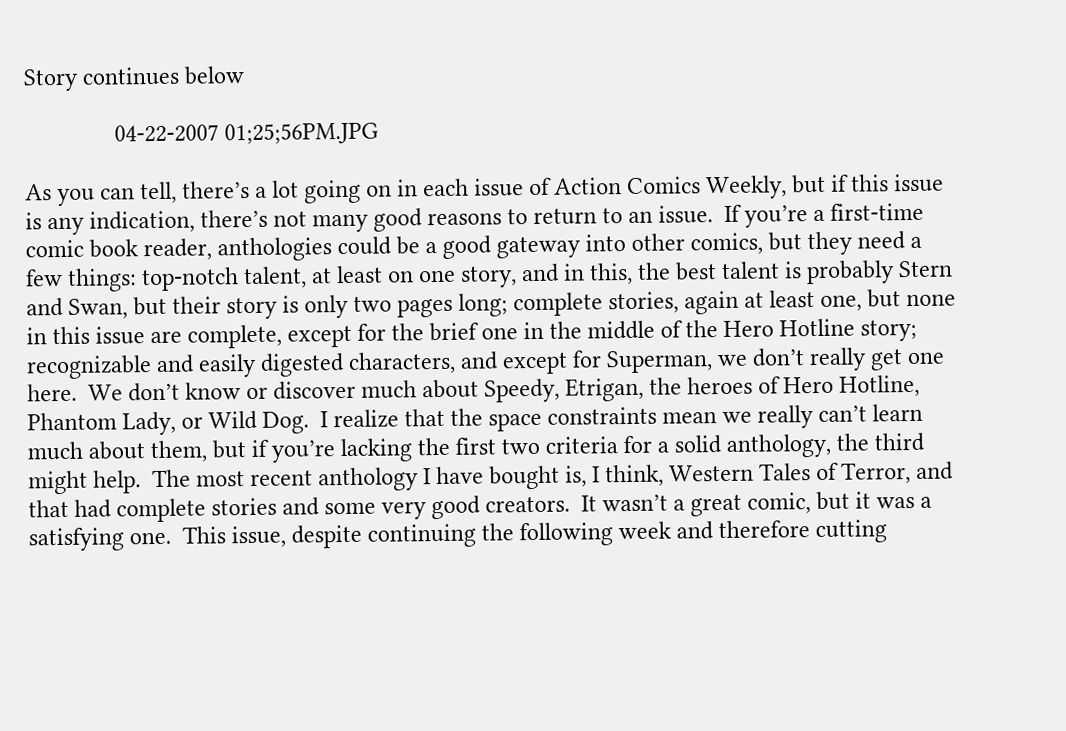Story continues below

               04-22-2007 01;25;56PM.JPG

As you can tell, there’s a lot going on in each issue of Action Comics Weekly, but if this issue is any indication, there’s not many good reasons to return to an issue.  If you’re a first-time comic book reader, anthologies could be a good gateway into other comics, but they need a few things: top-notch talent, at least on one story, and in this, the best talent is probably Stern and Swan, but their story is only two pages long; complete stories, again at least one, but none in this issue are complete, except for the brief one in the middle of the Hero Hotline story; recognizable and easily digested characters, and except for Superman, we don’t really get one here.  We don’t know or discover much about Speedy, Etrigan, the heroes of Hero Hotline, Phantom Lady, or Wild Dog.  I realize that the space constraints mean we really can’t learn much about them, but if you’re lacking the first two criteria for a solid anthology, the third might help.  The most recent anthology I have bought is, I think, Western Tales of Terror, and that had complete stories and some very good creators.  It wasn’t a great comic, but it was a satisfying one.  This issue, despite continuing the following week and therefore cutting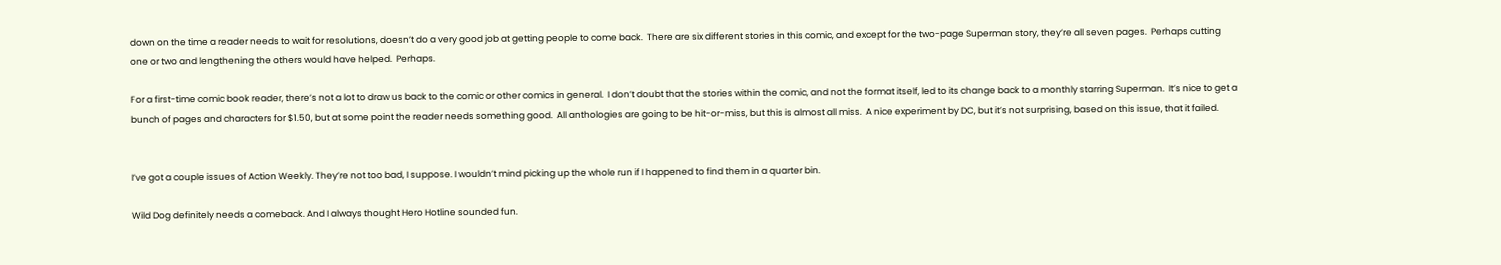down on the time a reader needs to wait for resolutions, doesn’t do a very good job at getting people to come back.  There are six different stories in this comic, and except for the two-page Superman story, they’re all seven pages.  Perhaps cutting one or two and lengthening the others would have helped.  Perhaps.

For a first-time comic book reader, there’s not a lot to draw us back to the comic or other comics in general.  I don’t doubt that the stories within the comic, and not the format itself, led to its change back to a monthly starring Superman.  It’s nice to get a bunch of pages and characters for $1.50, but at some point the reader needs something good.  All anthologies are going to be hit-or-miss, but this is almost all miss.  A nice experiment by DC, but it’s not surprising, based on this issue, that it failed.


I’ve got a couple issues of Action Weekly. They’re not too bad, I suppose. I wouldn’t mind picking up the whole run if I happened to find them in a quarter bin.

Wild Dog definitely needs a comeback. And I always thought Hero Hotline sounded fun.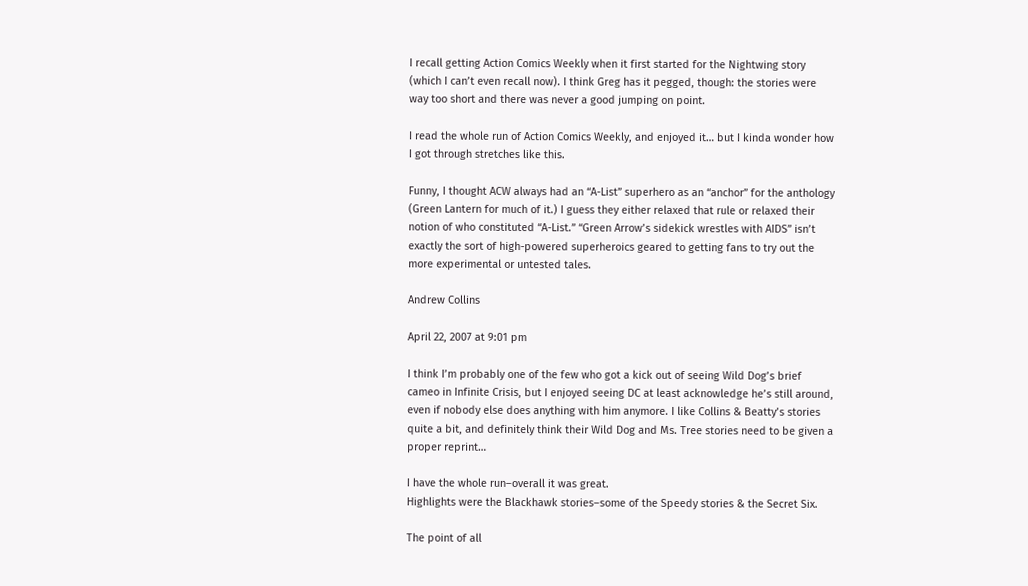I recall getting Action Comics Weekly when it first started for the Nightwing story (which I can’t even recall now). I think Greg has it pegged, though: the stories were way too short and there was never a good jumping on point.

I read the whole run of Action Comics Weekly, and enjoyed it… but I kinda wonder how I got through stretches like this.

Funny, I thought ACW always had an “A-List” superhero as an “anchor” for the anthology (Green Lantern for much of it.) I guess they either relaxed that rule or relaxed their notion of who constituted “A-List.” “Green Arrow’s sidekick wrestles with AIDS” isn’t exactly the sort of high-powered superheroics geared to getting fans to try out the more experimental or untested tales.

Andrew Collins

April 22, 2007 at 9:01 pm

I think I’m probably one of the few who got a kick out of seeing Wild Dog’s brief cameo in Infinite Crisis, but I enjoyed seeing DC at least acknowledge he’s still around, even if nobody else does anything with him anymore. I like Collins & Beatty’s stories quite a bit, and definitely think their Wild Dog and Ms. Tree stories need to be given a proper reprint…

I have the whole run–overall it was great.
Highlights were the Blackhawk stories–some of the Speedy stories & the Secret Six.

The point of all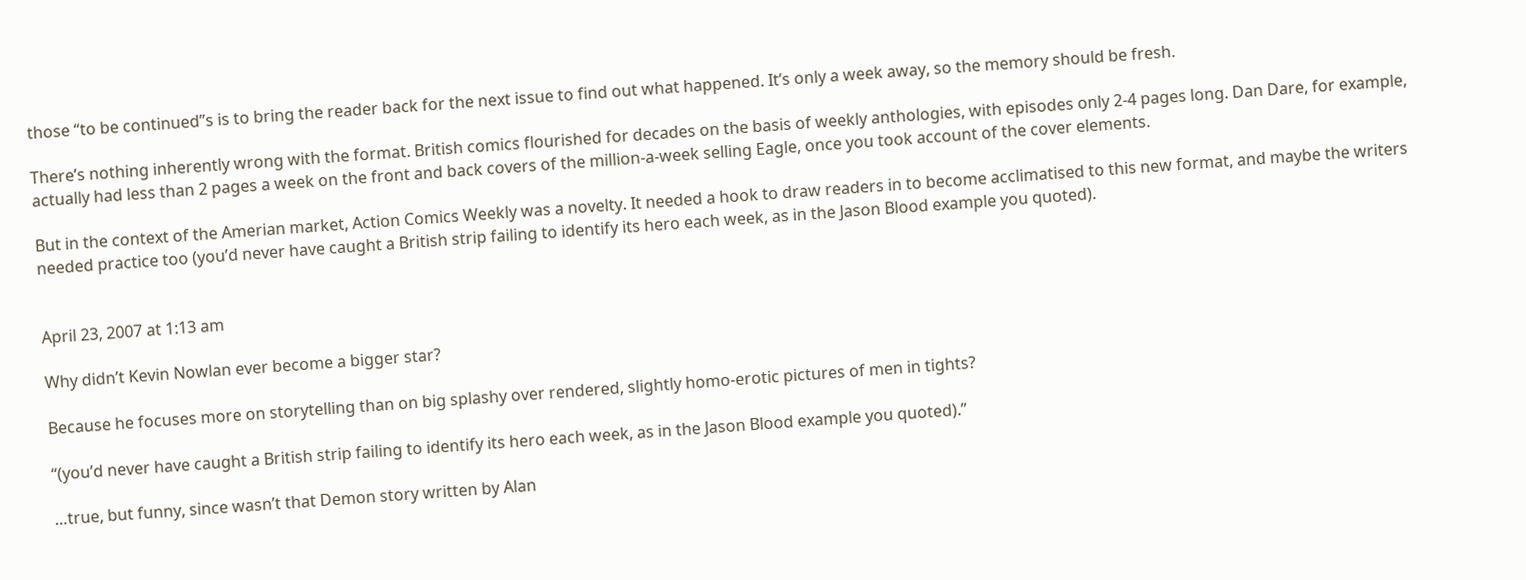those “to be continued”s is to bring the reader back for the next issue to find out what happened. It’s only a week away, so the memory should be fresh.

There’s nothing inherently wrong with the format. British comics flourished for decades on the basis of weekly anthologies, with episodes only 2-4 pages long. Dan Dare, for example, actually had less than 2 pages a week on the front and back covers of the million-a-week selling Eagle, once you took account of the cover elements.

But in the context of the Amerian market, Action Comics Weekly was a novelty. It needed a hook to draw readers in to become acclimatised to this new format, and maybe the writers needed practice too (you’d never have caught a British strip failing to identify its hero each week, as in the Jason Blood example you quoted).


April 23, 2007 at 1:13 am

Why didn’t Kevin Nowlan ever become a bigger star?

Because he focuses more on storytelling than on big splashy over rendered, slightly homo-erotic pictures of men in tights?

“(you’d never have caught a British strip failing to identify its hero each week, as in the Jason Blood example you quoted).”

…true, but funny, since wasn’t that Demon story written by Alan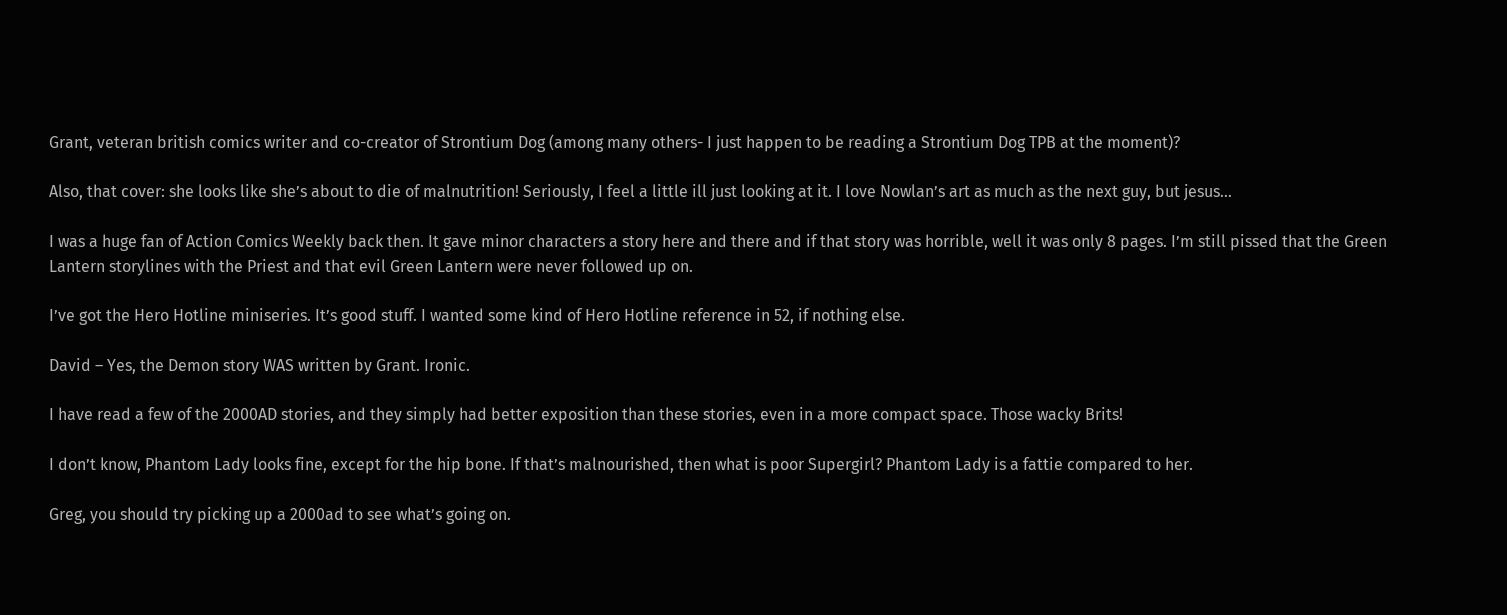Grant, veteran british comics writer and co-creator of Strontium Dog (among many others- I just happen to be reading a Strontium Dog TPB at the moment)?

Also, that cover: she looks like she’s about to die of malnutrition! Seriously, I feel a little ill just looking at it. I love Nowlan’s art as much as the next guy, but jesus…

I was a huge fan of Action Comics Weekly back then. It gave minor characters a story here and there and if that story was horrible, well it was only 8 pages. I’m still pissed that the Green Lantern storylines with the Priest and that evil Green Lantern were never followed up on.

I’ve got the Hero Hotline miniseries. It’s good stuff. I wanted some kind of Hero Hotline reference in 52, if nothing else.

David – Yes, the Demon story WAS written by Grant. Ironic.

I have read a few of the 2000AD stories, and they simply had better exposition than these stories, even in a more compact space. Those wacky Brits!

I don’t know, Phantom Lady looks fine, except for the hip bone. If that’s malnourished, then what is poor Supergirl? Phantom Lady is a fattie compared to her.

Greg, you should try picking up a 2000ad to see what’s going on.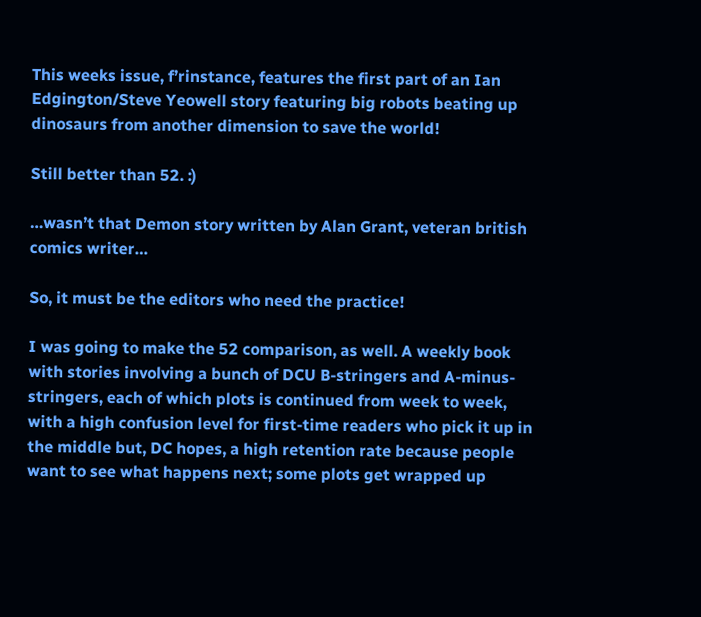This weeks issue, f’rinstance, features the first part of an Ian Edgington/Steve Yeowell story featuring big robots beating up dinosaurs from another dimension to save the world!

Still better than 52. :)

…wasn’t that Demon story written by Alan Grant, veteran british comics writer…

So, it must be the editors who need the practice!

I was going to make the 52 comparison, as well. A weekly book with stories involving a bunch of DCU B-stringers and A-minus-stringers, each of which plots is continued from week to week, with a high confusion level for first-time readers who pick it up in the middle but, DC hopes, a high retention rate because people want to see what happens next; some plots get wrapped up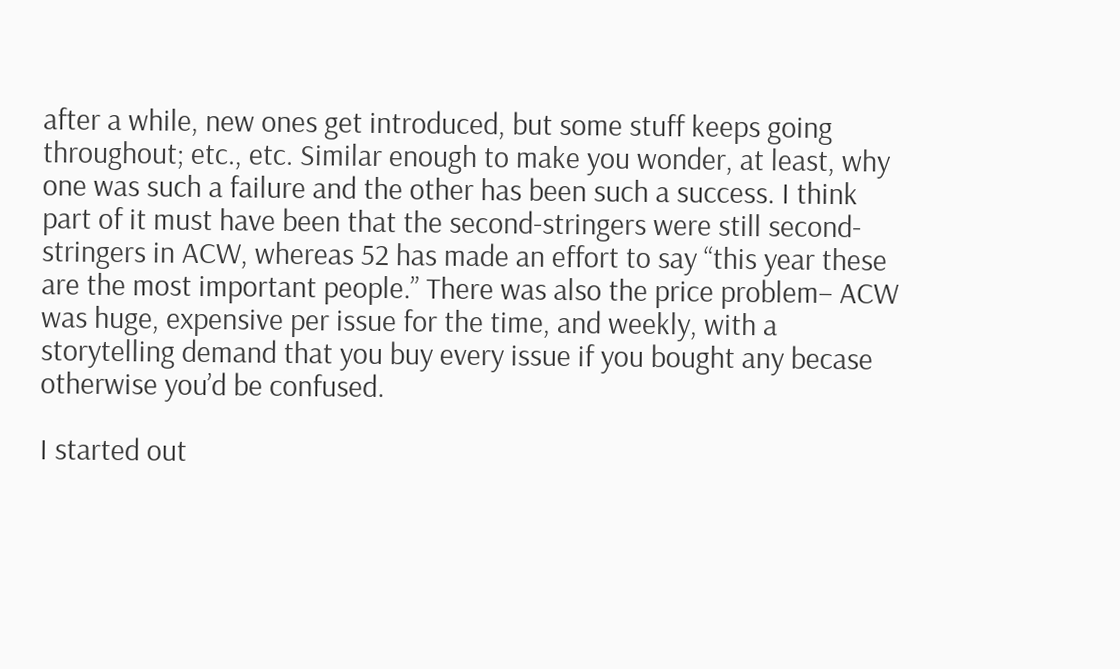after a while, new ones get introduced, but some stuff keeps going throughout; etc., etc. Similar enough to make you wonder, at least, why one was such a failure and the other has been such a success. I think part of it must have been that the second-stringers were still second-stringers in ACW, whereas 52 has made an effort to say “this year these are the most important people.” There was also the price problem– ACW was huge, expensive per issue for the time, and weekly, with a storytelling demand that you buy every issue if you bought any becase otherwise you’d be confused.

I started out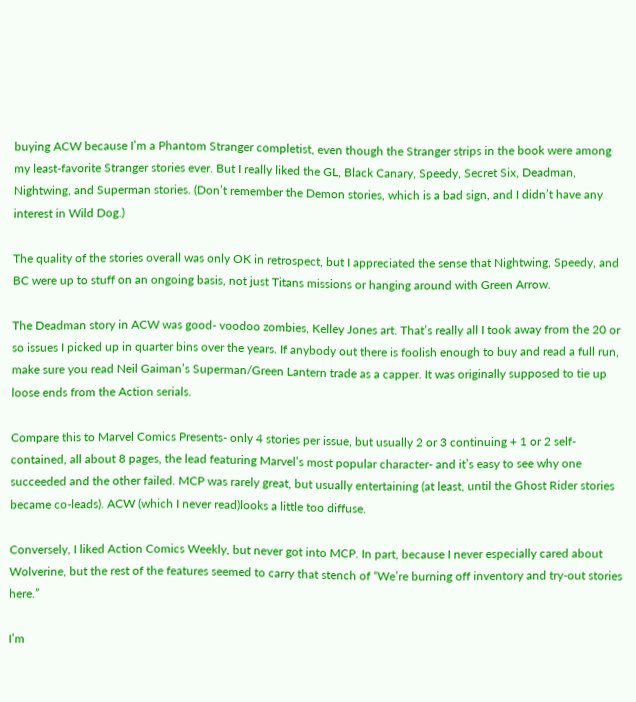buying ACW because I’m a Phantom Stranger completist, even though the Stranger strips in the book were among my least-favorite Stranger stories ever. But I really liked the GL, Black Canary, Speedy, Secret Six, Deadman, Nightwing, and Superman stories. (Don’t remember the Demon stories, which is a bad sign, and I didn’t have any interest in Wild Dog.)

The quality of the stories overall was only OK in retrospect, but I appreciated the sense that Nightwing, Speedy, and BC were up to stuff on an ongoing basis, not just Titans missions or hanging around with Green Arrow.

The Deadman story in ACW was good- voodoo zombies, Kelley Jones art. That’s really all I took away from the 20 or so issues I picked up in quarter bins over the years. If anybody out there is foolish enough to buy and read a full run, make sure you read Neil Gaiman’s Superman/Green Lantern trade as a capper. It was originally supposed to tie up loose ends from the Action serials.

Compare this to Marvel Comics Presents- only 4 stories per issue, but usually 2 or 3 continuing + 1 or 2 self-contained, all about 8 pages, the lead featuring Marvel’s most popular character- and it’s easy to see why one succeeded and the other failed. MCP was rarely great, but usually entertaining (at least, until the Ghost Rider stories became co-leads). ACW (which I never read)looks a little too diffuse.

Conversely, I liked Action Comics Weekly, but never got into MCP. In part, because I never especially cared about Wolverine, but the rest of the features seemed to carry that stench of “We’re burning off inventory and try-out stories here.”

I’m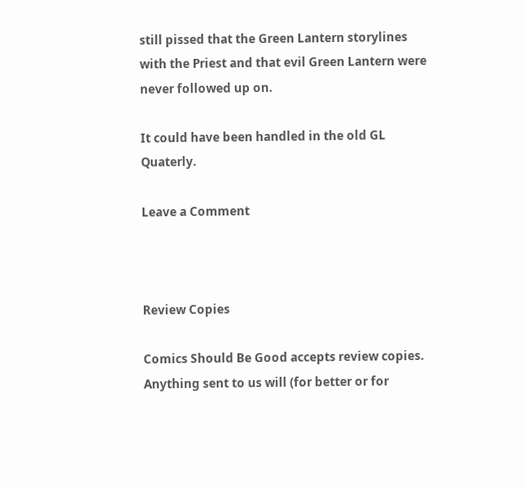still pissed that the Green Lantern storylines with the Priest and that evil Green Lantern were never followed up on.

It could have been handled in the old GL Quaterly.

Leave a Comment



Review Copies

Comics Should Be Good accepts review copies. Anything sent to us will (for better or for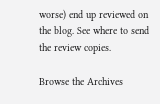worse) end up reviewed on the blog. See where to send the review copies.

Browse the Archives